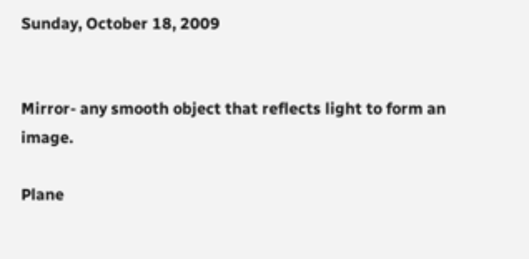Sunday, October 18, 2009


Mirror- any smooth object that reflects light to form an image.

Plane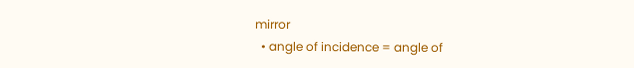mirror
  • angle of incidence = angle of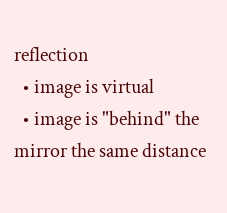reflection
  • image is virtual
  • image is "behind" the mirror the same distance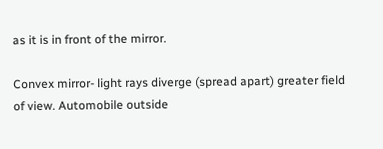as it is in front of the mirror.

Convex mirror- light rays diverge (spread apart) greater field of view. Automobile outside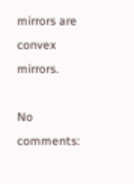mirrors are convex mirrors.

No comments: